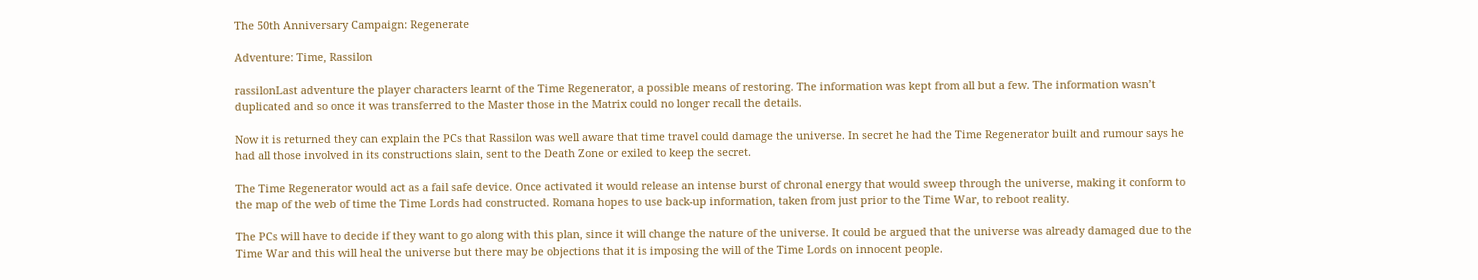The 50th Anniversary Campaign: Regenerate

Adventure: Time, Rassilon

rassilonLast adventure the player characters learnt of the Time Regenerator, a possible means of restoring. The information was kept from all but a few. The information wasn’t duplicated and so once it was transferred to the Master those in the Matrix could no longer recall the details.

Now it is returned they can explain the PCs that Rassilon was well aware that time travel could damage the universe. In secret he had the Time Regenerator built and rumour says he had all those involved in its constructions slain, sent to the Death Zone or exiled to keep the secret.

The Time Regenerator would act as a fail safe device. Once activated it would release an intense burst of chronal energy that would sweep through the universe, making it conform to the map of the web of time the Time Lords had constructed. Romana hopes to use back-up information, taken from just prior to the Time War, to reboot reality.

The PCs will have to decide if they want to go along with this plan, since it will change the nature of the universe. It could be argued that the universe was already damaged due to the Time War and this will heal the universe but there may be objections that it is imposing the will of the Time Lords on innocent people.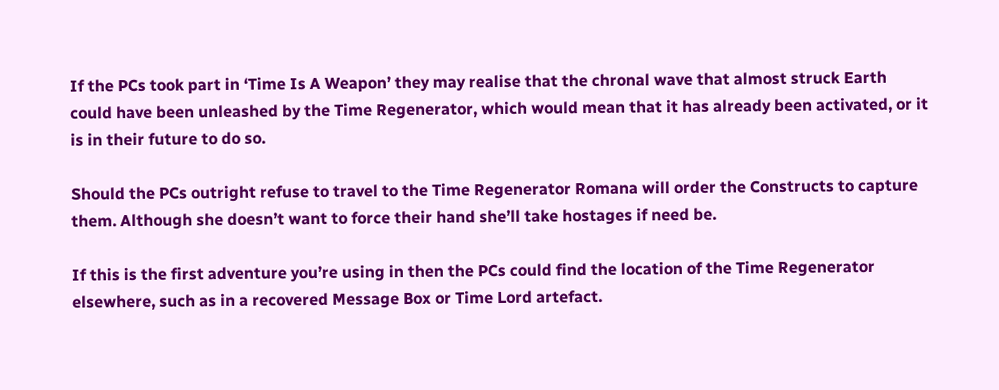If the PCs took part in ‘Time Is A Weapon’ they may realise that the chronal wave that almost struck Earth could have been unleashed by the Time Regenerator, which would mean that it has already been activated, or it is in their future to do so.

Should the PCs outright refuse to travel to the Time Regenerator Romana will order the Constructs to capture them. Although she doesn’t want to force their hand she’ll take hostages if need be.

If this is the first adventure you’re using in then the PCs could find the location of the Time Regenerator elsewhere, such as in a recovered Message Box or Time Lord artefact.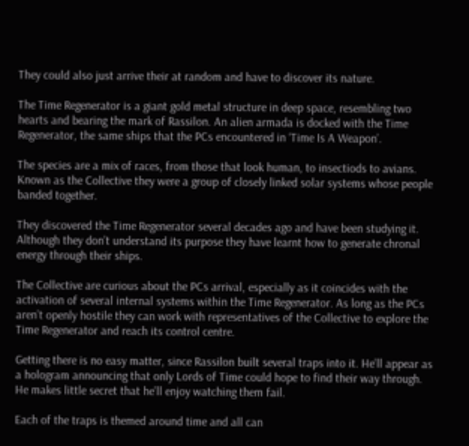They could also just arrive their at random and have to discover its nature.

The Time Regenerator is a giant gold metal structure in deep space, resembling two hearts and bearing the mark of Rassilon. An alien armada is docked with the Time Regenerator, the same ships that the PCs encountered in ‘Time Is A Weapon’.

The species are a mix of races, from those that look human, to insectiods to avians. Known as the Collective they were a group of closely linked solar systems whose people banded together.

They discovered the Time Regenerator several decades ago and have been studying it. Although they don’t understand its purpose they have learnt how to generate chronal energy through their ships.

The Collective are curious about the PCs arrival, especially as it coincides with the activation of several internal systems within the Time Regenerator. As long as the PCs aren’t openly hostile they can work with representatives of the Collective to explore the Time Regenerator and reach its control centre.

Getting there is no easy matter, since Rassilon built several traps into it. He’ll appear as a hologram announcing that only Lords of Time could hope to find their way through. He makes little secret that he’ll enjoy watching them fail.

Each of the traps is themed around time and all can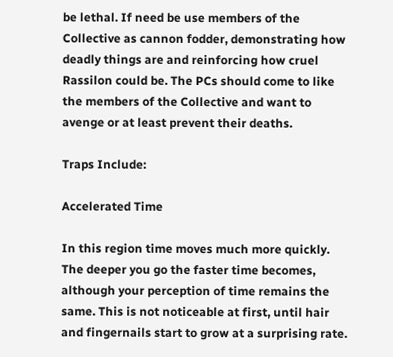be lethal. If need be use members of the Collective as cannon fodder, demonstrating how deadly things are and reinforcing how cruel Rassilon could be. The PCs should come to like the members of the Collective and want to avenge or at least prevent their deaths.

Traps Include:

Accelerated Time

In this region time moves much more quickly. The deeper you go the faster time becomes, although your perception of time remains the same. This is not noticeable at first, until hair and fingernails start to grow at a surprising rate.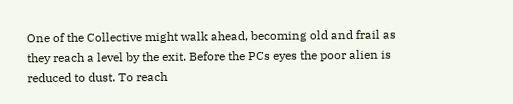One of the Collective might walk ahead, becoming old and frail as they reach a level by the exit. Before the PCs eyes the poor alien is reduced to dust. To reach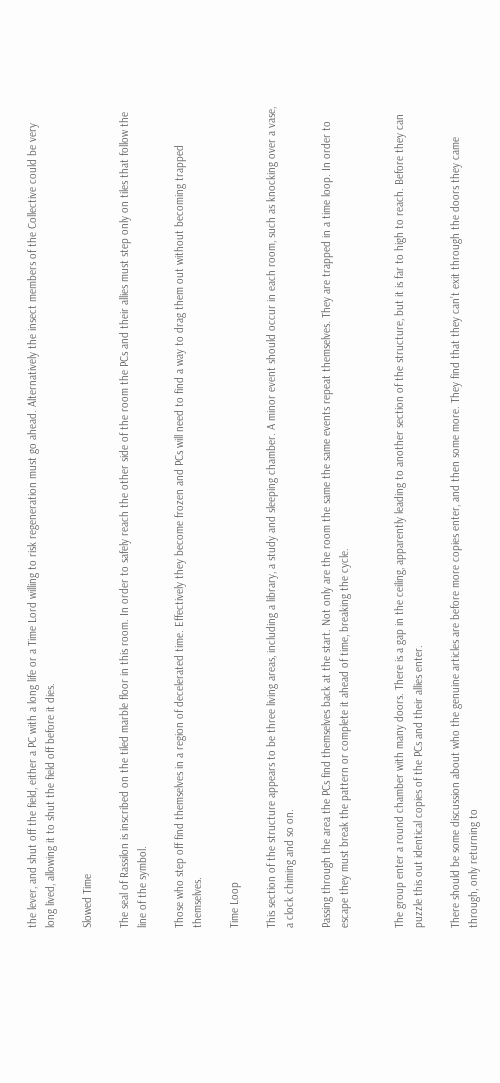the lever, and shut off the field, either a PC with a long life or a Time Lord willing to risk regeneration must go ahead. Alternatively the insect members of the Collective could be very long lived, allowing it to shut the field off before it dies.

Slowed Time

The seal of Rassilon is inscribed on the tiled marble floor in this room. In order to safely reach the other side of the room the PCs and their allies must step only on tiles that follow the line of the symbol.

Those who step off find themselves in a region of decelerated time. Effectively they become frozen and PCs will need to find a way to drag them out without becoming trapped themselves.

Time Loop

This section of the structure appears to be three living areas, including a library, a study and sleeping chamber. A minor event should occur in each room, such as knocking over a vase, a clock chiming and so on.

Passing through the area the PCs find themselves back at the start. Not only are the room the same the same events repeat themselves. They are trapped in a time loop. In order to escape they must break the pattern or complete it ahead of time, breaking the cycle.


The group enter a round chamber with many doors. There is a gap in the ceiling, apparently leading to another section of the structure, but it is far to high to reach. Before they can puzzle this out identical copies of the PCs and their allies enter.

There should be some discussion about who the genuine articles are before more copies enter, and then some more. They find that they can’t exit through the doors they came through, only returning to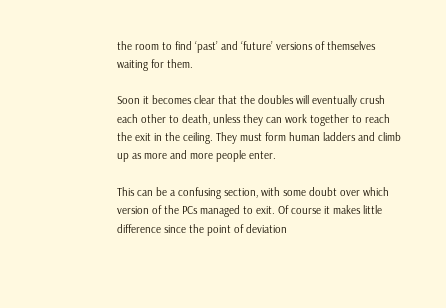the room to find ‘past’ and ‘future’ versions of themselves waiting for them.

Soon it becomes clear that the doubles will eventually crush each other to death, unless they can work together to reach the exit in the ceiling. They must form human ladders and climb up as more and more people enter.

This can be a confusing section, with some doubt over which version of the PCs managed to exit. Of course it makes little difference since the point of deviation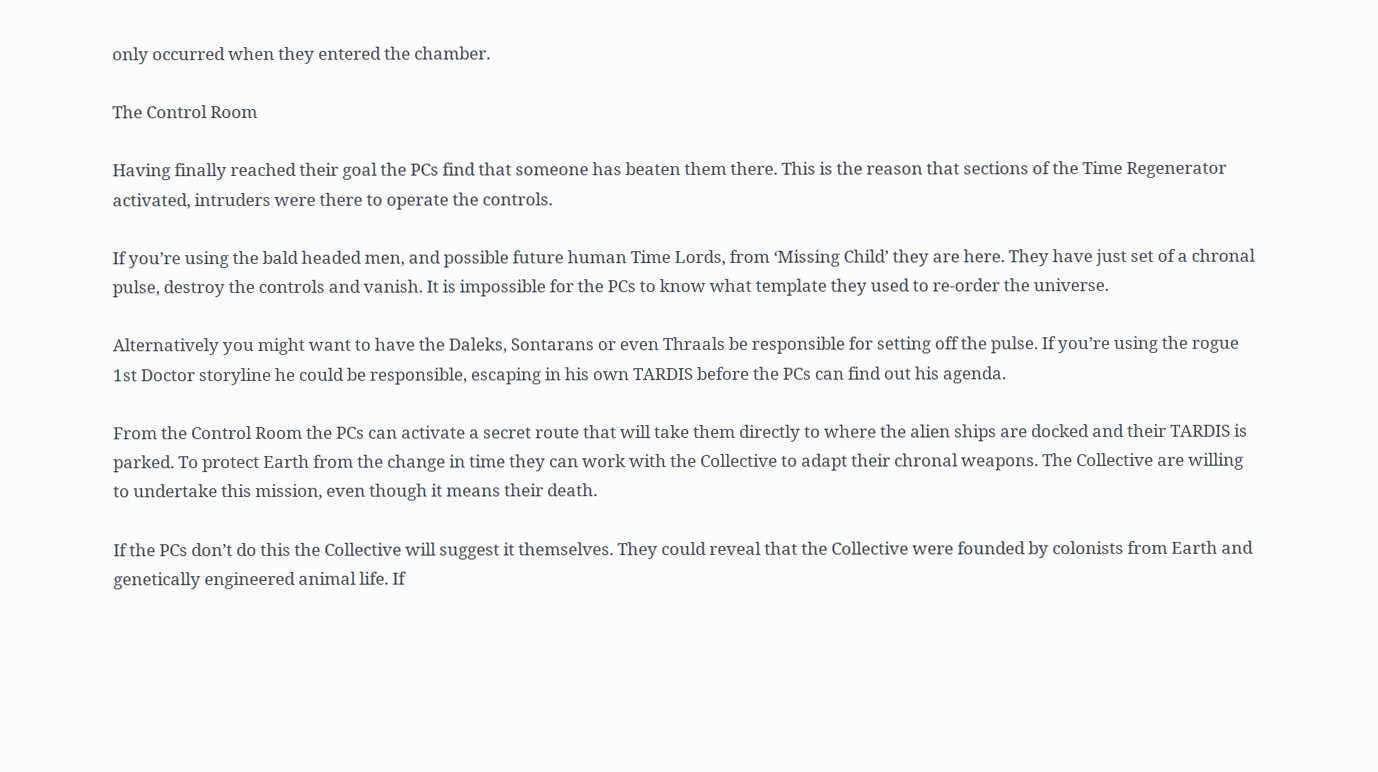only occurred when they entered the chamber.

The Control Room

Having finally reached their goal the PCs find that someone has beaten them there. This is the reason that sections of the Time Regenerator activated, intruders were there to operate the controls.

If you’re using the bald headed men, and possible future human Time Lords, from ‘Missing Child’ they are here. They have just set of a chronal pulse, destroy the controls and vanish. It is impossible for the PCs to know what template they used to re-order the universe.

Alternatively you might want to have the Daleks, Sontarans or even Thraals be responsible for setting off the pulse. If you’re using the rogue 1st Doctor storyline he could be responsible, escaping in his own TARDIS before the PCs can find out his agenda.

From the Control Room the PCs can activate a secret route that will take them directly to where the alien ships are docked and their TARDIS is parked. To protect Earth from the change in time they can work with the Collective to adapt their chronal weapons. The Collective are willing to undertake this mission, even though it means their death.

If the PCs don’t do this the Collective will suggest it themselves. They could reveal that the Collective were founded by colonists from Earth and genetically engineered animal life. If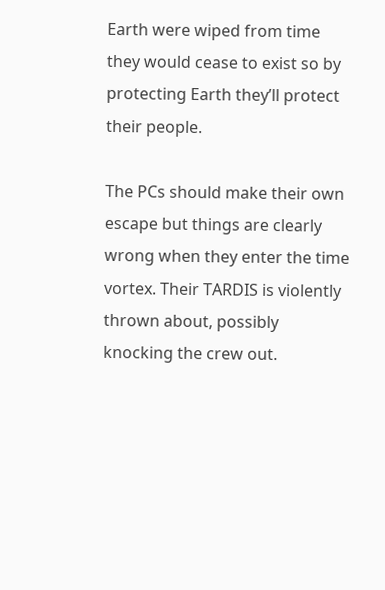Earth were wiped from time they would cease to exist so by protecting Earth they’ll protect their people.

The PCs should make their own escape but things are clearly wrong when they enter the time vortex. Their TARDIS is violently thrown about, possibly knocking the crew out.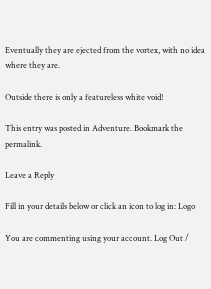Eventually they are ejected from the vortex, with no idea where they are.

Outside there is only a featureless white void!

This entry was posted in Adventure. Bookmark the permalink.

Leave a Reply

Fill in your details below or click an icon to log in: Logo

You are commenting using your account. Log Out /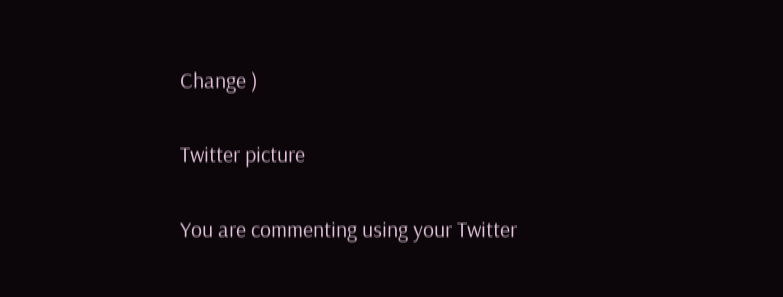Change )

Twitter picture

You are commenting using your Twitter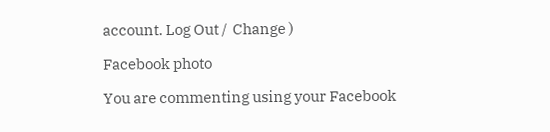account. Log Out /  Change )

Facebook photo

You are commenting using your Facebook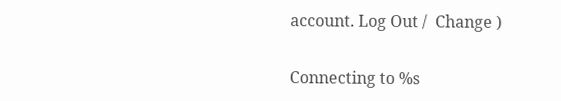account. Log Out /  Change )

Connecting to %s